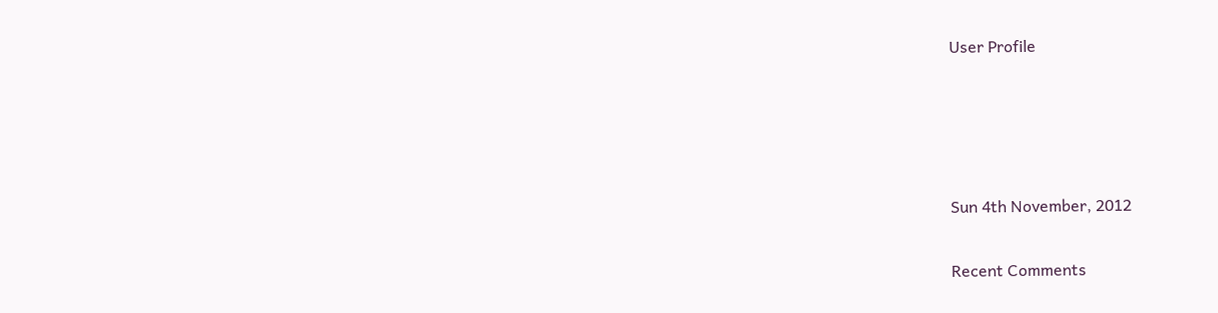User Profile




Sun 4th November, 2012

Recent Comments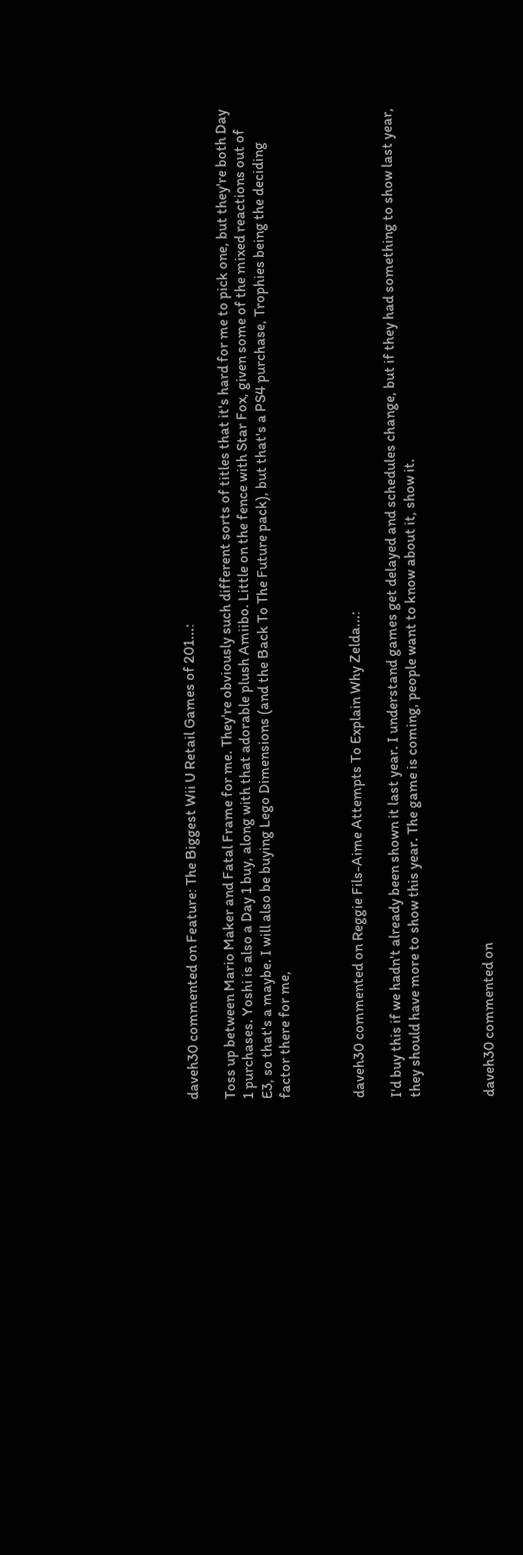daveh30 commented on Feature: The Biggest Wii U Retail Games of 201...:

Toss up between Mario Maker and Fatal Frame for me. They're obviously such different sorts of titles that it's hard for me to pick one, but they're both Day 1 purchases. Yoshi is also a Day 1 buy, along with that adorable plush Amiibo. Little on the fence with Star Fox, given some of the mixed reactions out of E3, so that's a maybe. I will also be buying Lego Dimensions (and the Back To The Future pack), but that's a PS4 purchase, Trophies being the deciding factor there for me,



daveh30 commented on Reggie Fils-Aime Attempts To Explain Why Zelda...:

I'd buy this if we hadn't already been shown it last year. I understand games get delayed and schedules change, but if they had something to show last year, they should have more to show this year. The game is coming, people want to know about it, show it.



daveh30 commented on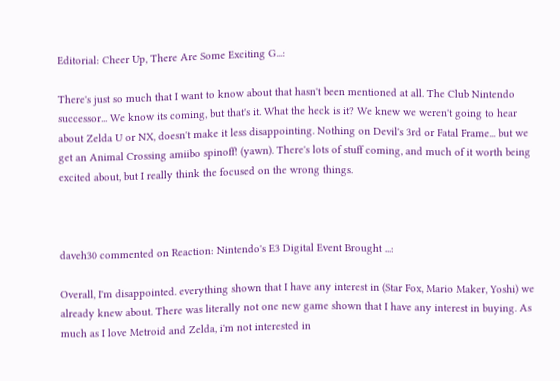Editorial: Cheer Up, There Are Some Exciting G...:

There's just so much that I want to know about that hasn't been mentioned at all. The Club Nintendo successor... We know its coming, but that's it. What the heck is it? We knew we weren't going to hear about Zelda U or NX, doesn't make it less disappointing. Nothing on Devil's 3rd or Fatal Frame... but we get an Animal Crossing amiibo spinoff! (yawn). There's lots of stuff coming, and much of it worth being excited about, but I really think the focused on the wrong things.



daveh30 commented on Reaction: Nintendo's E3 Digital Event Brought ...:

Overall, I'm disappointed. everything shown that I have any interest in (Star Fox, Mario Maker, Yoshi) we already knew about. There was literally not one new game shown that I have any interest in buying. As much as I love Metroid and Zelda, i'm not interested in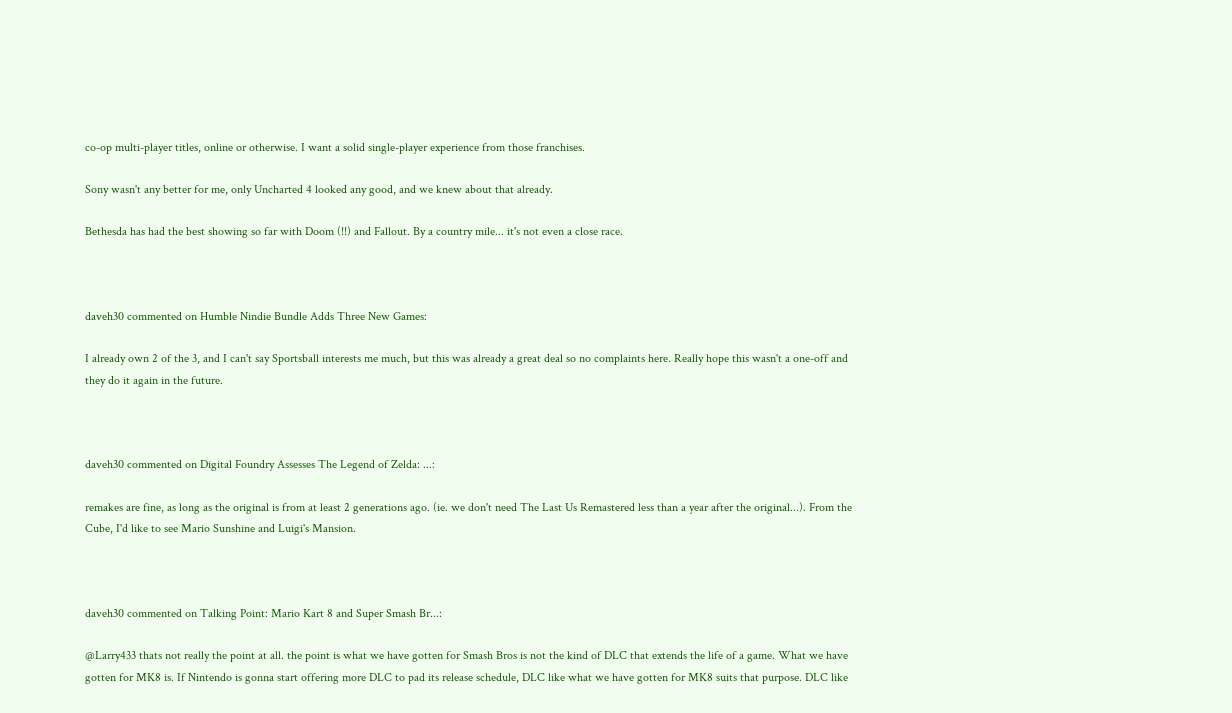co-op multi-player titles, online or otherwise. I want a solid single-player experience from those franchises.

Sony wasn't any better for me, only Uncharted 4 looked any good, and we knew about that already.

Bethesda has had the best showing so far with Doom (!!) and Fallout. By a country mile... it's not even a close race.



daveh30 commented on Humble Nindie Bundle Adds Three New Games:

I already own 2 of the 3, and I can't say Sportsball interests me much, but this was already a great deal so no complaints here. Really hope this wasn't a one-off and they do it again in the future.



daveh30 commented on Digital Foundry Assesses The Legend of Zelda: ...:

remakes are fine, as long as the original is from at least 2 generations ago. (ie. we don't need The Last Us Remastered less than a year after the original...). From the Cube, I'd like to see Mario Sunshine and Luigi's Mansion.



daveh30 commented on Talking Point: Mario Kart 8 and Super Smash Br...:

@Larry433 thats not really the point at all. the point is what we have gotten for Smash Bros is not the kind of DLC that extends the life of a game. What we have gotten for MK8 is. If Nintendo is gonna start offering more DLC to pad its release schedule, DLC like what we have gotten for MK8 suits that purpose. DLC like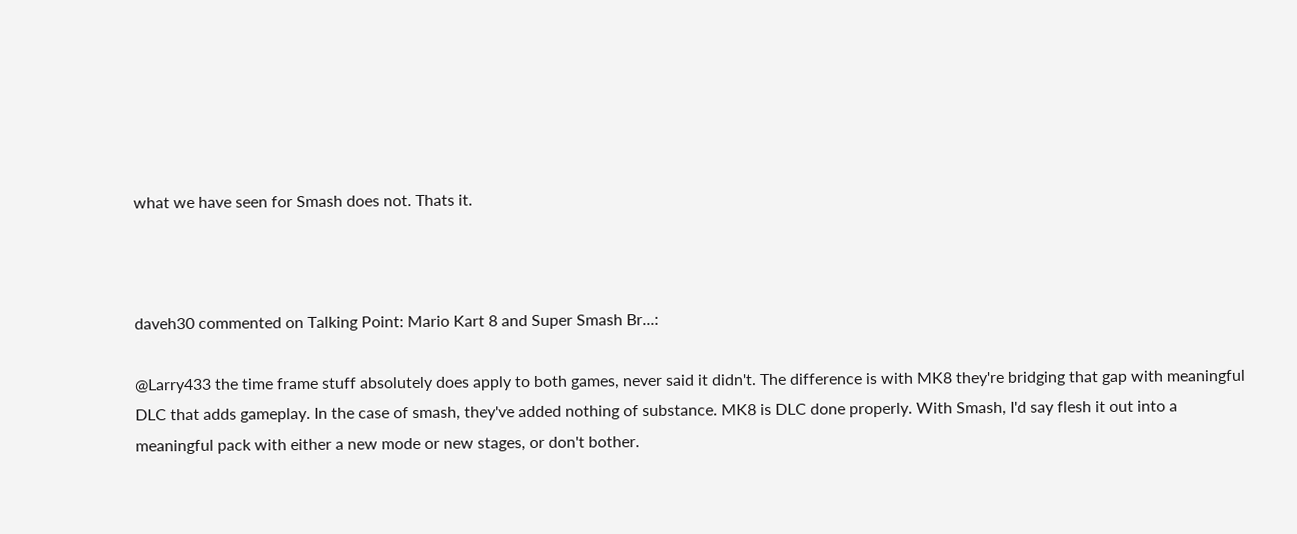what we have seen for Smash does not. Thats it.



daveh30 commented on Talking Point: Mario Kart 8 and Super Smash Br...:

@Larry433 the time frame stuff absolutely does apply to both games, never said it didn't. The difference is with MK8 they're bridging that gap with meaningful DLC that adds gameplay. In the case of smash, they've added nothing of substance. MK8 is DLC done properly. With Smash, I'd say flesh it out into a meaningful pack with either a new mode or new stages, or don't bother.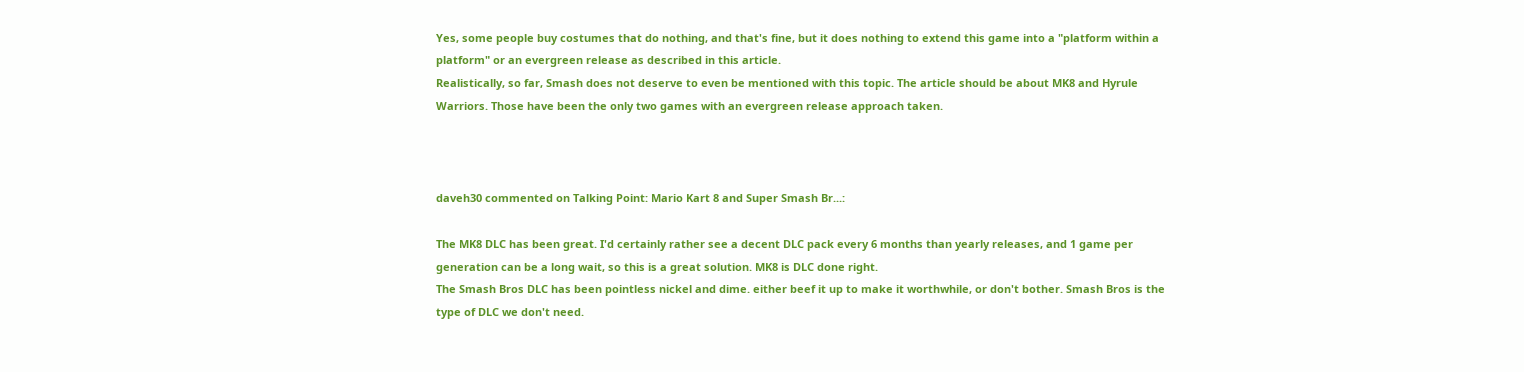Yes, some people buy costumes that do nothing, and that's fine, but it does nothing to extend this game into a "platform within a platform" or an evergreen release as described in this article.
Realistically, so far, Smash does not deserve to even be mentioned with this topic. The article should be about MK8 and Hyrule Warriors. Those have been the only two games with an evergreen release approach taken.



daveh30 commented on Talking Point: Mario Kart 8 and Super Smash Br...:

The MK8 DLC has been great. I'd certainly rather see a decent DLC pack every 6 months than yearly releases, and 1 game per generation can be a long wait, so this is a great solution. MK8 is DLC done right.
The Smash Bros DLC has been pointless nickel and dime. either beef it up to make it worthwhile, or don't bother. Smash Bros is the type of DLC we don't need.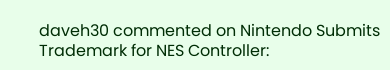daveh30 commented on Nintendo Submits Trademark for NES Controller: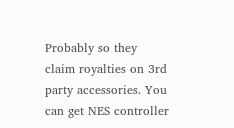Probably so they claim royalties on 3rd party accessories. You can get NES controller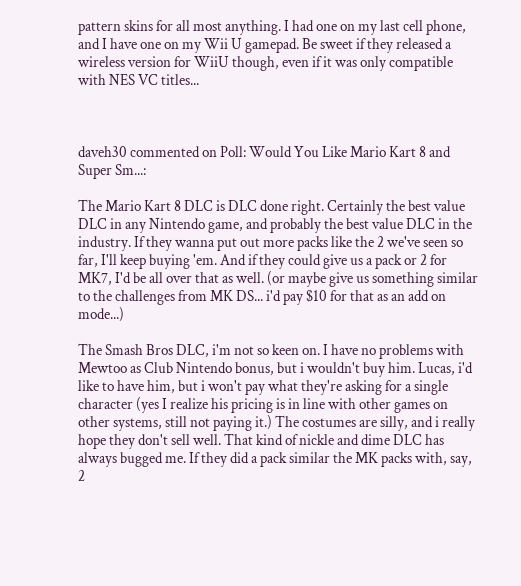pattern skins for all most anything. I had one on my last cell phone, and I have one on my Wii U gamepad. Be sweet if they released a wireless version for WiiU though, even if it was only compatible with NES VC titles...



daveh30 commented on Poll: Would You Like Mario Kart 8 and Super Sm...:

The Mario Kart 8 DLC is DLC done right. Certainly the best value DLC in any Nintendo game, and probably the best value DLC in the industry. If they wanna put out more packs like the 2 we've seen so far, I'll keep buying 'em. And if they could give us a pack or 2 for MK7, I'd be all over that as well. (or maybe give us something similar to the challenges from MK DS... i'd pay $10 for that as an add on mode...)

The Smash Bros DLC, i'm not so keen on. I have no problems with Mewtoo as Club Nintendo bonus, but i wouldn't buy him. Lucas, i'd like to have him, but i won't pay what they're asking for a single character (yes I realize his pricing is in line with other games on other systems, still not paying it.) The costumes are silly, and i really hope they don't sell well. That kind of nickle and dime DLC has always bugged me. If they did a pack similar the MK packs with, say, 2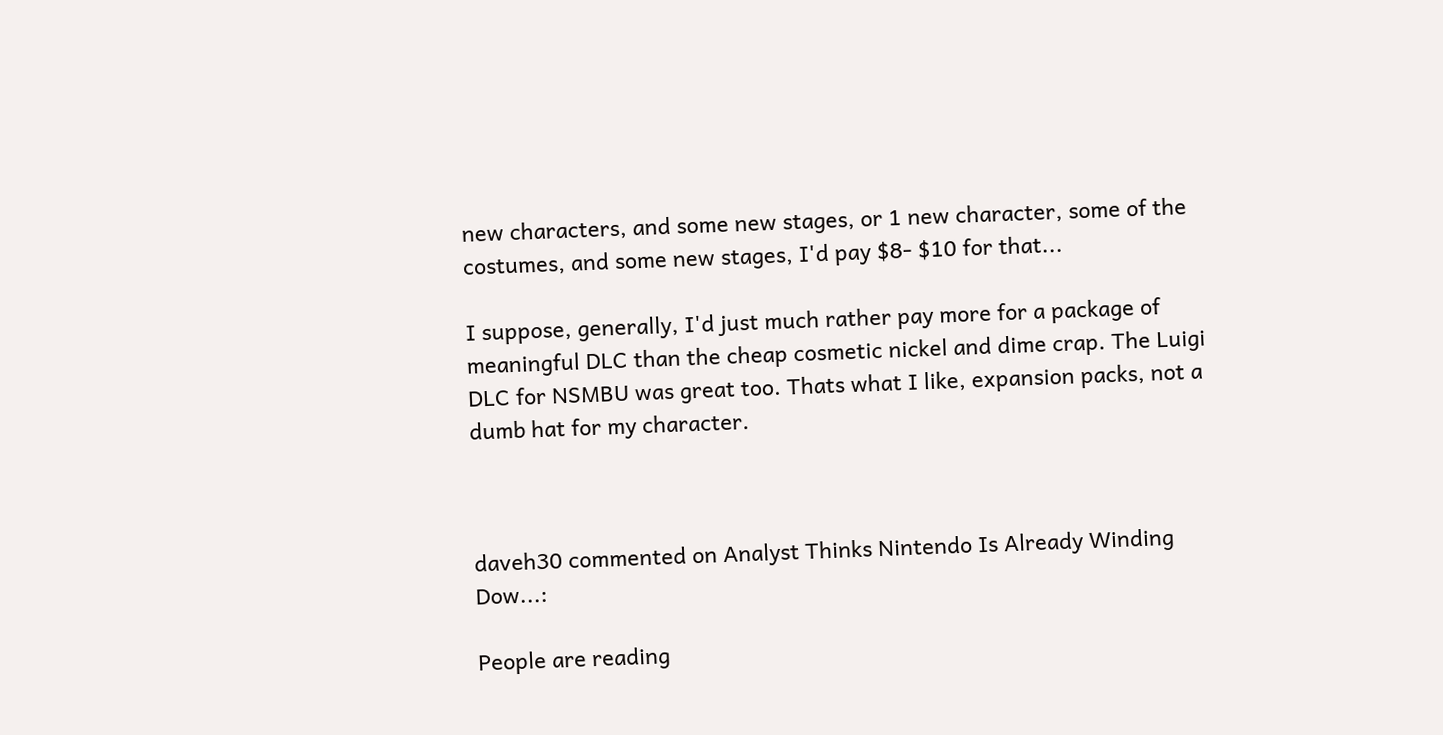new characters, and some new stages, or 1 new character, some of the costumes, and some new stages, I'd pay $8- $10 for that...

I suppose, generally, I'd just much rather pay more for a package of meaningful DLC than the cheap cosmetic nickel and dime crap. The Luigi DLC for NSMBU was great too. Thats what I like, expansion packs, not a dumb hat for my character.



daveh30 commented on Analyst Thinks Nintendo Is Already Winding Dow...:

People are reading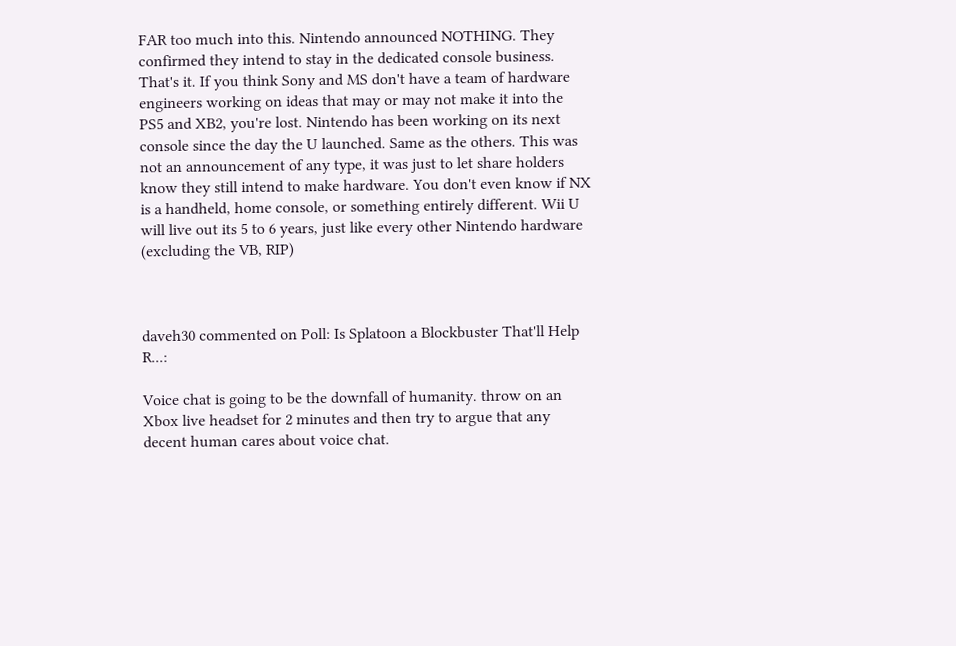FAR too much into this. Nintendo announced NOTHING. They confirmed they intend to stay in the dedicated console business. That's it. If you think Sony and MS don't have a team of hardware engineers working on ideas that may or may not make it into the PS5 and XB2, you're lost. Nintendo has been working on its next console since the day the U launched. Same as the others. This was not an announcement of any type, it was just to let share holders know they still intend to make hardware. You don't even know if NX is a handheld, home console, or something entirely different. Wii U will live out its 5 to 6 years, just like every other Nintendo hardware (excluding the VB, RIP)



daveh30 commented on Poll: Is Splatoon a Blockbuster That'll Help R...:

Voice chat is going to be the downfall of humanity. throw on an Xbox live headset for 2 minutes and then try to argue that any decent human cares about voice chat.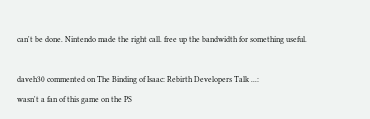can't be done. Nintendo made the right call. free up the bandwidth for something useful.



daveh30 commented on The Binding of Isaac: Rebirth Developers Talk ...:

wasn't a fan of this game on the PS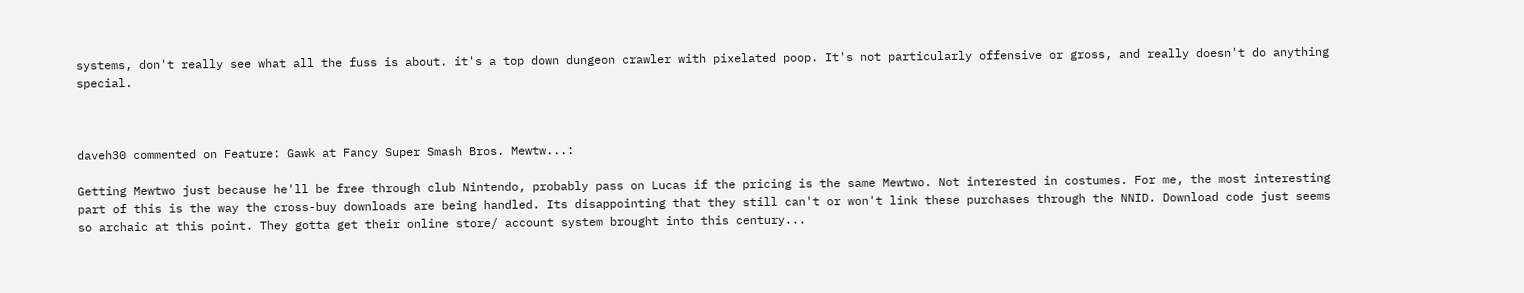systems, don't really see what all the fuss is about. it's a top down dungeon crawler with pixelated poop. It's not particularly offensive or gross, and really doesn't do anything special.



daveh30 commented on Feature: Gawk at Fancy Super Smash Bros. Mewtw...:

Getting Mewtwo just because he'll be free through club Nintendo, probably pass on Lucas if the pricing is the same Mewtwo. Not interested in costumes. For me, the most interesting part of this is the way the cross-buy downloads are being handled. Its disappointing that they still can't or won't link these purchases through the NNID. Download code just seems so archaic at this point. They gotta get their online store/ account system brought into this century...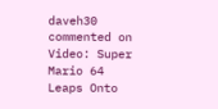daveh30 commented on Video: Super Mario 64 Leaps Onto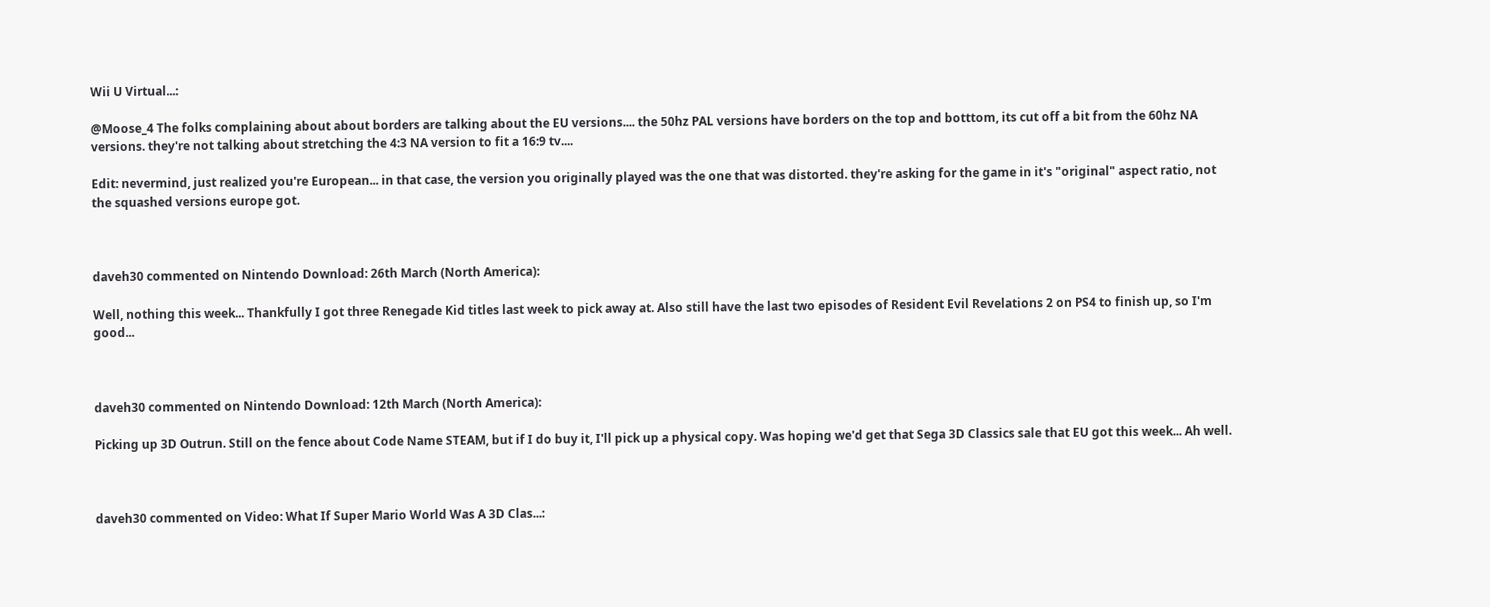Wii U Virtual...:

@Moose_4 The folks complaining about about borders are talking about the EU versions.... the 50hz PAL versions have borders on the top and botttom, its cut off a bit from the 60hz NA versions. they're not talking about stretching the 4:3 NA version to fit a 16:9 tv....

Edit: nevermind, just realized you're European... in that case, the version you originally played was the one that was distorted. they're asking for the game in it's "original" aspect ratio, not the squashed versions europe got.



daveh30 commented on Nintendo Download: 26th March (North America):

Well, nothing this week... Thankfully I got three Renegade Kid titles last week to pick away at. Also still have the last two episodes of Resident Evil Revelations 2 on PS4 to finish up, so I'm good...



daveh30 commented on Nintendo Download: 12th March (North America):

Picking up 3D Outrun. Still on the fence about Code Name STEAM, but if I do buy it, I'll pick up a physical copy. Was hoping we'd get that Sega 3D Classics sale that EU got this week... Ah well.



daveh30 commented on Video: What If Super Mario World Was A 3D Clas...: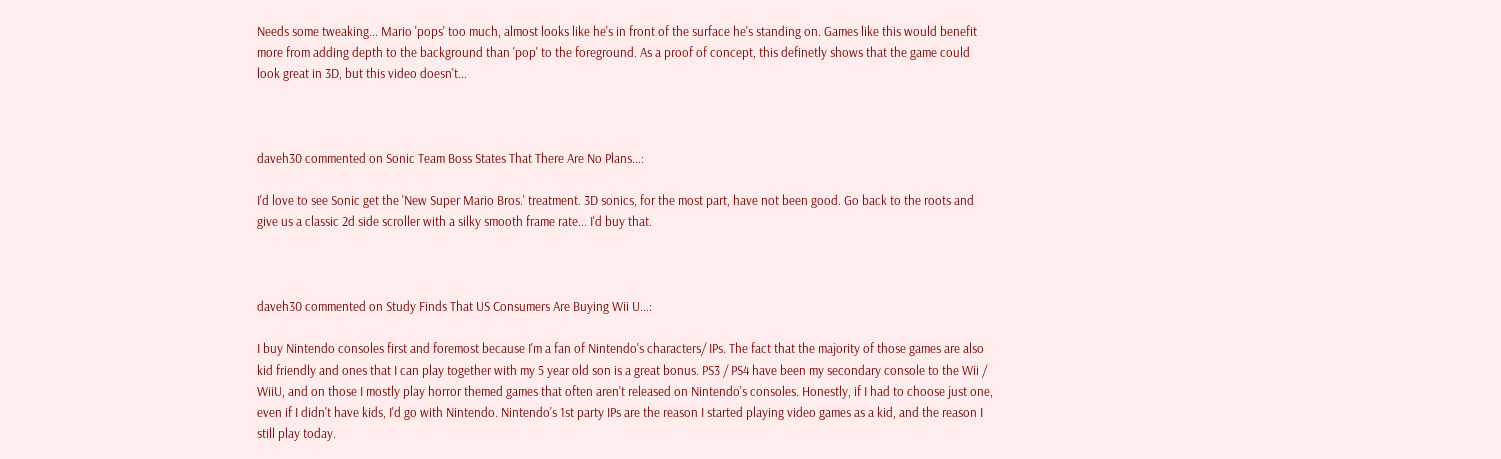Needs some tweaking... Mario 'pops' too much, almost looks like he's in front of the surface he's standing on. Games like this would benefit more from adding depth to the background than 'pop' to the foreground. As a proof of concept, this definetly shows that the game could look great in 3D, but this video doesn't...



daveh30 commented on Sonic Team Boss States That There Are No Plans...:

I'd love to see Sonic get the 'New Super Mario Bros.' treatment. 3D sonics, for the most part, have not been good. Go back to the roots and give us a classic 2d side scroller with a silky smooth frame rate... I'd buy that.



daveh30 commented on Study Finds That US Consumers Are Buying Wii U...:

I buy Nintendo consoles first and foremost because I'm a fan of Nintendo's characters/ IPs. The fact that the majority of those games are also kid friendly and ones that I can play together with my 5 year old son is a great bonus. PS3 / PS4 have been my secondary console to the Wii / WiiU, and on those I mostly play horror themed games that often aren't released on Nintendo's consoles. Honestly, if I had to choose just one, even if I didn't have kids, I'd go with Nintendo. Nintendo's 1st party IPs are the reason I started playing video games as a kid, and the reason I still play today.